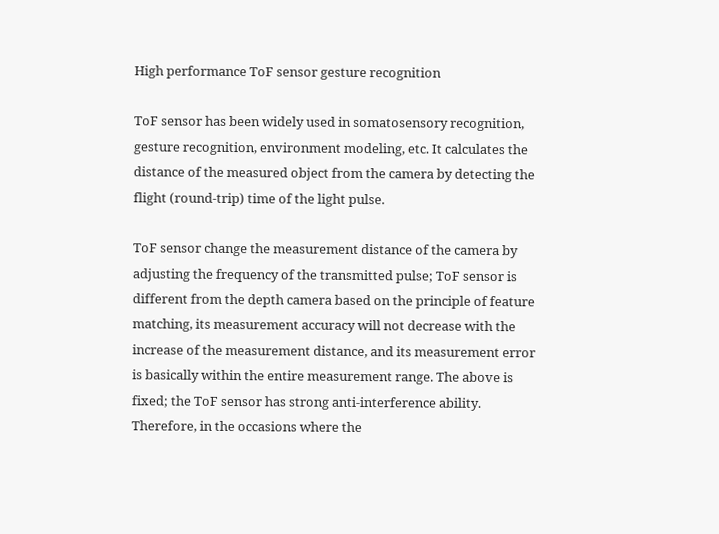High performance ToF sensor gesture recognition

ToF sensor has been widely used in somatosensory recognition, gesture recognition, environment modeling, etc. It calculates the distance of the measured object from the camera by detecting the flight (round-trip) time of the light pulse.

ToF sensor change the measurement distance of the camera by adjusting the frequency of the transmitted pulse; ToF sensor is different from the depth camera based on the principle of feature matching, its measurement accuracy will not decrease with the increase of the measurement distance, and its measurement error is basically within the entire measurement range. The above is fixed; the ToF sensor has strong anti-interference ability. Therefore, in the occasions where the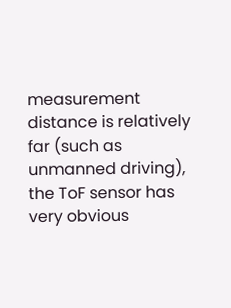measurement distance is relatively far (such as unmanned driving), the ToF sensor has very obvious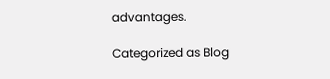advantages.

Categorized as Blog